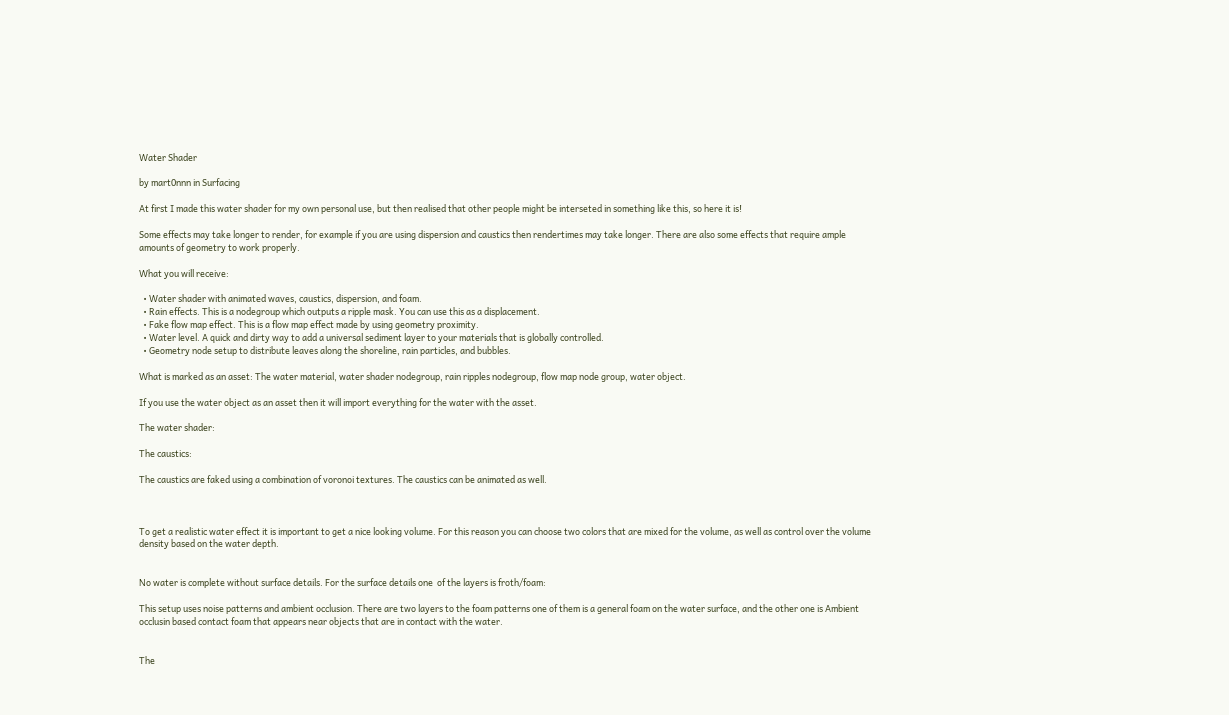Water Shader

by mart0nnn in Surfacing

At first I made this water shader for my own personal use, but then realised that other people might be interseted in something like this, so here it is!

Some effects may take longer to render, for example if you are using dispersion and caustics then rendertimes may take longer. There are also some effects that require ample amounts of geometry to work properly.

What you will receive:

  • Water shader with animated waves, caustics, dispersion, and foam.
  • Rain effects. This is a nodegroup which outputs a ripple mask. You can use this as a displacement.
  • Fake flow map effect. This is a flow map effect made by using geometry proximity.
  • Water level. A quick and dirty way to add a universal sediment layer to your materials that is globally controlled.
  • Geometry node setup to distribute leaves along the shoreline, rain particles, and bubbles.

What is marked as an asset: The water material, water shader nodegroup, rain ripples nodegroup, flow map node group, water object.

If you use the water object as an asset then it will import everything for the water with the asset.

The water shader:

The caustics:

The caustics are faked using a combination of voronoi textures. The caustics can be animated as well.



To get a realistic water effect it is important to get a nice looking volume. For this reason you can choose two colors that are mixed for the volume, as well as control over the volume density based on the water depth.


No water is complete without surface details. For the surface details one  of the layers is froth/foam:

This setup uses noise patterns and ambient occlusion. There are two layers to the foam patterns one of them is a general foam on the water surface, and the other one is Ambient occlusin based contact foam that appears near objects that are in contact with the water.


The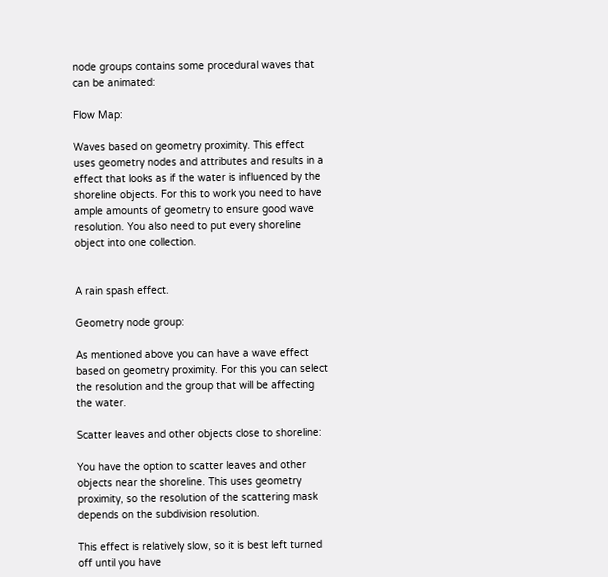node groups contains some procedural waves that can be animated:

Flow Map:

Waves based on geometry proximity. This effect uses geometry nodes and attributes and results in a effect that looks as if the water is influenced by the shoreline objects. For this to work you need to have ample amounts of geometry to ensure good wave resolution. You also need to put every shoreline object into one collection.


A rain spash effect.

Geometry node group:

As mentioned above you can have a wave effect based on geometry proximity. For this you can select the resolution and the group that will be affecting the water.

Scatter leaves and other objects close to shoreline:

You have the option to scatter leaves and other objects near the shoreline. This uses geometry proximity, so the resolution of the scattering mask depends on the subdivision resolution.

This effect is relatively slow, so it is best left turned off until you have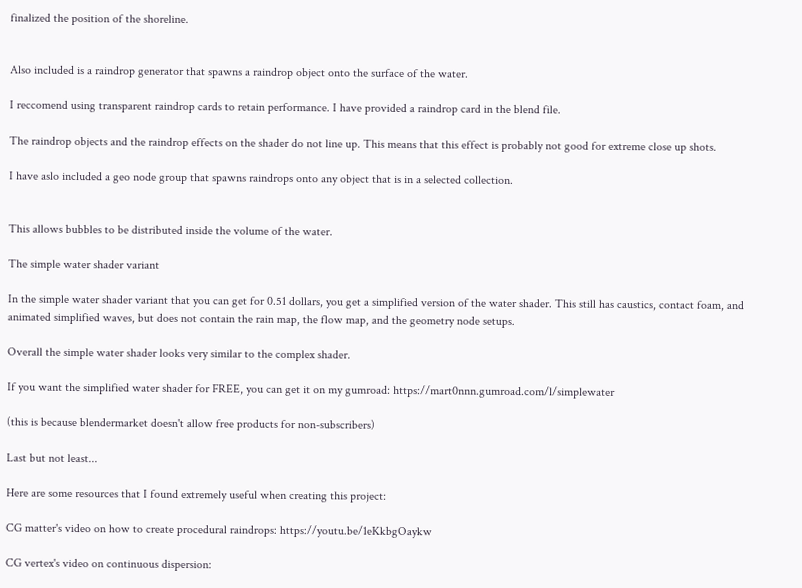finalized the position of the shoreline.


Also included is a raindrop generator that spawns a raindrop object onto the surface of the water.

I reccomend using transparent raindrop cards to retain performance. I have provided a raindrop card in the blend file.

The raindrop objects and the raindrop effects on the shader do not line up. This means that this effect is probably not good for extreme close up shots.

I have aslo included a geo node group that spawns raindrops onto any object that is in a selected collection.


This allows bubbles to be distributed inside the volume of the water.

The simple water shader variant

In the simple water shader variant that you can get for 0.51 dollars, you get a simplified version of the water shader. This still has caustics, contact foam, and animated simplified waves, but does not contain the rain map, the flow map, and the geometry node setups.

Overall the simple water shader looks very similar to the complex shader.

If you want the simplified water shader for FREE, you can get it on my gumroad: https://mart0nnn.gumroad.com/l/simplewater

(this is because blendermarket doesn't allow free products for non-subscribers)

Last but not least...

Here are some resources that I found extremely useful when creating this project:

CG matter's video on how to create procedural raindrops: https://youtu.be/1eKkbgOaykw

CG vertex's video on continuous dispersion: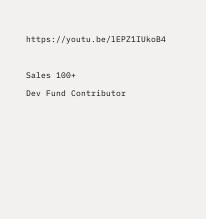https://youtu.be/lEPZ1IUkoB4

Sales 100+
Dev Fund Contributor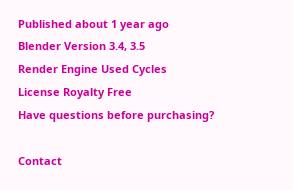Published about 1 year ago
Blender Version 3.4, 3.5
Render Engine Used Cycles
License Royalty Free
Have questions before purchasing?

Contact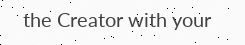the Creator with your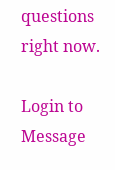questions right now.

Login to Message